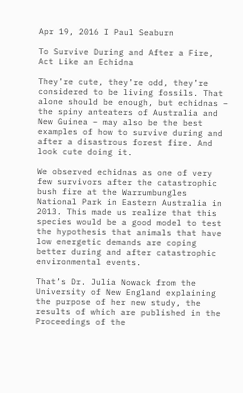Apr 19, 2016 I Paul Seaburn

To Survive During and After a Fire, Act Like an Echidna

They’re cute, they’re odd, they’re considered to be living fossils. That alone should be enough, but echidnas – the spiny anteaters of Australia and New Guinea – may also be the best examples of how to survive during and after a disastrous forest fire. And look cute doing it.

We observed echidnas as one of very few survivors after the catastrophic bush fire at the Warrumbungles National Park in Eastern Australia in 2013. This made us realize that this species would be a good model to test the hypothesis that animals that have low energetic demands are coping better during and after catastrophic environmental events.

That’s Dr. Julia Nowack from the University of New England explaining the purpose of her new study, the results of which are published in the Proceedings of the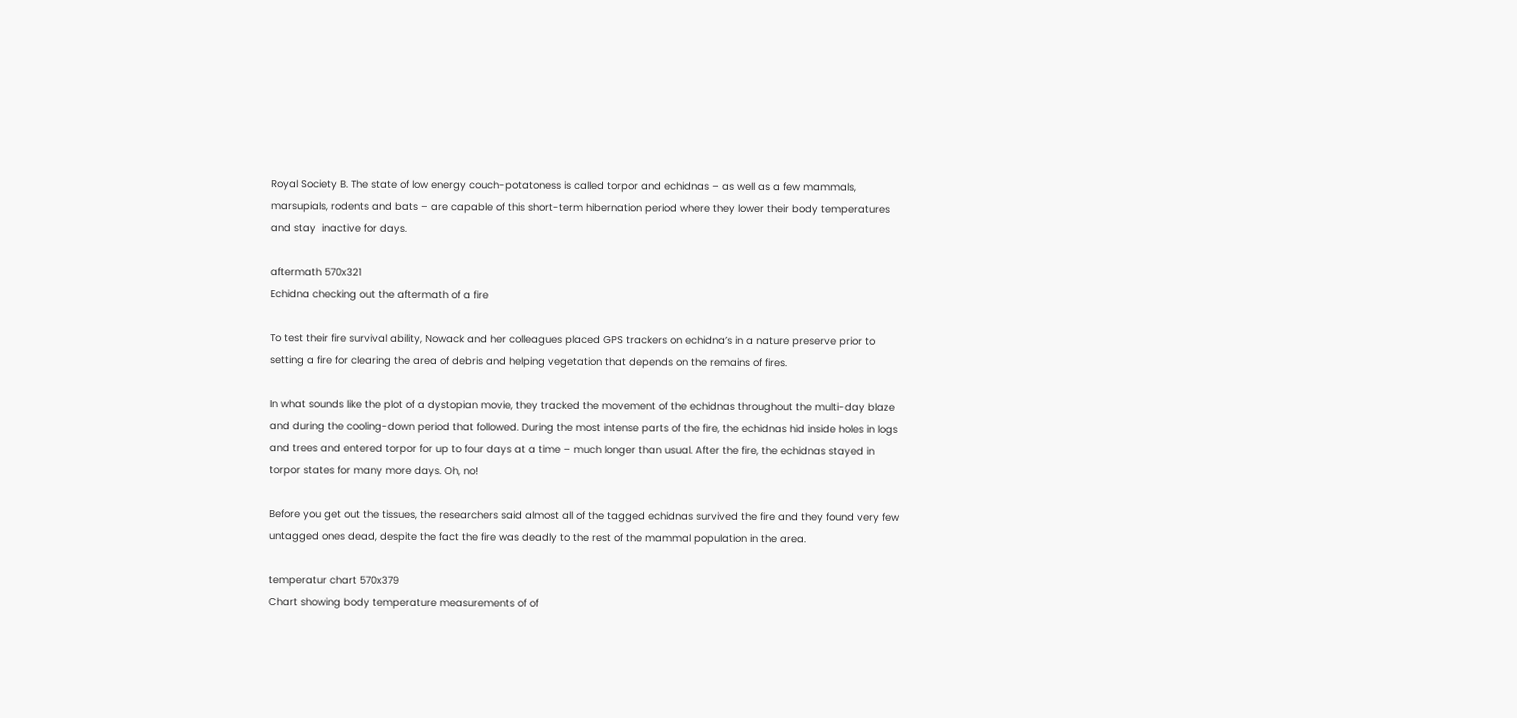Royal Society B. The state of low energy couch-potatoness is called torpor and echidnas – as well as a few mammals, marsupials, rodents and bats – are capable of this short-term hibernation period where they lower their body temperatures and stay  inactive for days.

aftermath 570x321
Echidna checking out the aftermath of a fire

To test their fire survival ability, Nowack and her colleagues placed GPS trackers on echidna’s in a nature preserve prior to setting a fire for clearing the area of debris and helping vegetation that depends on the remains of fires.

In what sounds like the plot of a dystopian movie, they tracked the movement of the echidnas throughout the multi-day blaze and during the cooling-down period that followed. During the most intense parts of the fire, the echidnas hid inside holes in logs and trees and entered torpor for up to four days at a time – much longer than usual. After the fire, the echidnas stayed in torpor states for many more days. Oh, no!

Before you get out the tissues, the researchers said almost all of the tagged echidnas survived the fire and they found very few untagged ones dead, despite the fact the fire was deadly to the rest of the mammal population in the area.

temperatur chart 570x379
Chart showing body temperature measurements of of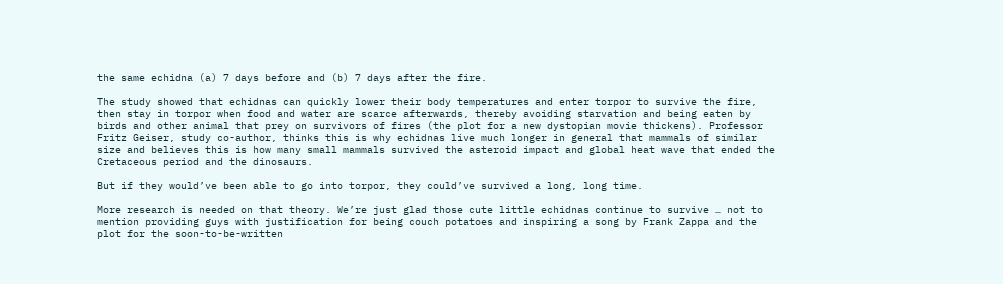the same echidna (a) 7 days before and (b) 7 days after the fire.

The study showed that echidnas can quickly lower their body temperatures and enter torpor to survive the fire, then stay in torpor when food and water are scarce afterwards, thereby avoiding starvation and being eaten by birds and other animal that prey on survivors of fires (the plot for a new dystopian movie thickens). Professor Fritz Geiser, study co-author, thinks this is why echidnas live much longer in general that mammals of similar size and believes this is how many small mammals survived the asteroid impact and global heat wave that ended the Cretaceous period and the dinosaurs.

But if they would’ve been able to go into torpor, they could’ve survived a long, long time.

More research is needed on that theory. We’re just glad those cute little echidnas continue to survive … not to mention providing guys with justification for being couch potatoes and inspiring a song by Frank Zappa and the plot for the soon-to-be-written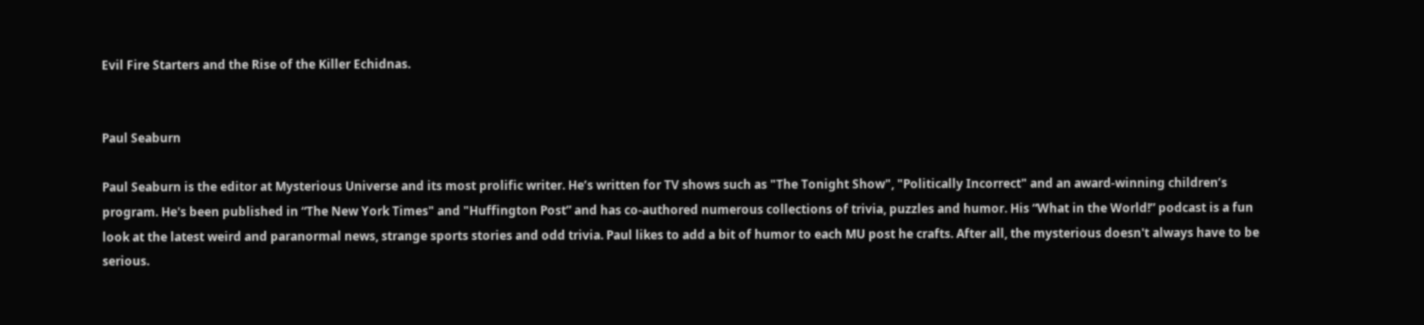Evil Fire Starters and the Rise of the Killer Echidnas.


Paul Seaburn

Paul Seaburn is the editor at Mysterious Universe and its most prolific writer. He’s written for TV shows such as "The Tonight Show", "Politically Incorrect" and an award-winning children’s program. He's been published in “The New York Times" and "Huffington Post” and has co-authored numerous collections of trivia, puzzles and humor. His “What in the World!” podcast is a fun look at the latest weird and paranormal news, strange sports stories and odd trivia. Paul likes to add a bit of humor to each MU post he crafts. After all, the mysterious doesn't always have to be serious.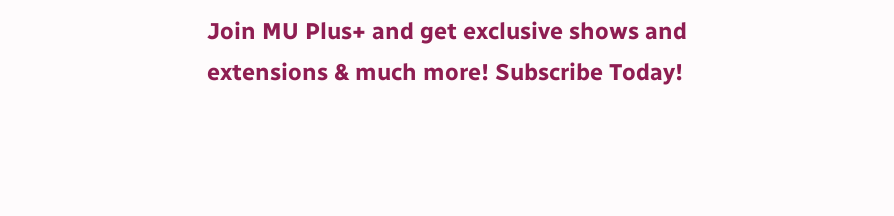Join MU Plus+ and get exclusive shows and extensions & much more! Subscribe Today!